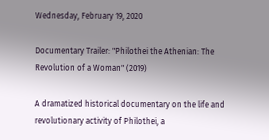Wednesday, February 19, 2020

Documentary Trailer: "Philothei the Athenian: The Revolution of a Woman" (2019)

A dramatized historical documentary on the life and revolutionary activity of Philothei, a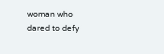woman who dared to defy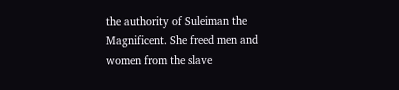the authority of Suleiman the Magnificent. She freed men and women from the slave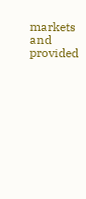markets and provided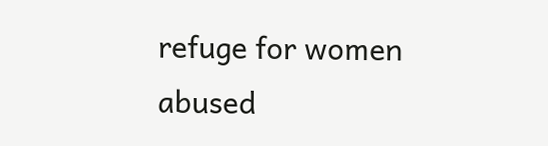refuge for women abused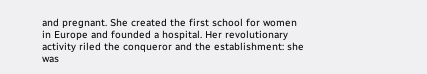and pregnant. She created the first school for women in Europe and founded a hospital. Her revolutionary activity riled the conqueror and the establishment: she was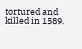tortured and killed in 1589.